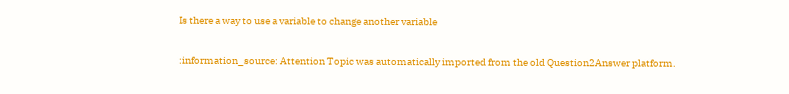Is there a way to use a variable to change another variable

:information_source: Attention Topic was automatically imported from the old Question2Answer platform.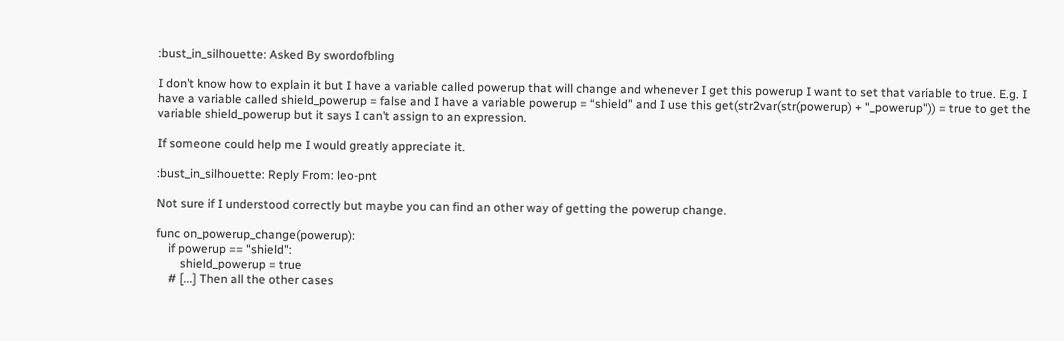:bust_in_silhouette: Asked By swordofbling

I don’t know how to explain it but I have a variable called powerup that will change and whenever I get this powerup I want to set that variable to true. E.g. I have a variable called shield_powerup = false and I have a variable powerup = “shield” and I use this get(str2var(str(powerup) + "_powerup")) = true to get the variable shield_powerup but it says I can’t assign to an expression.

If someone could help me I would greatly appreciate it.

:bust_in_silhouette: Reply From: leo-pnt

Not sure if I understood correctly but maybe you can find an other way of getting the powerup change.

func on_powerup_change(powerup):
    if powerup == "shield":
        shield_powerup = true
    # [...] Then all the other cases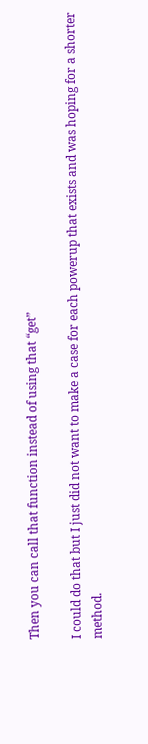Then you can call that function instead of using that “get”

I could do that but I just did not want to make a case for each powerup that exists and was hoping for a shorter method.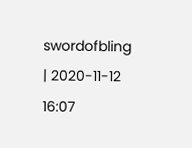swordofbling | 2020-11-12 16:07